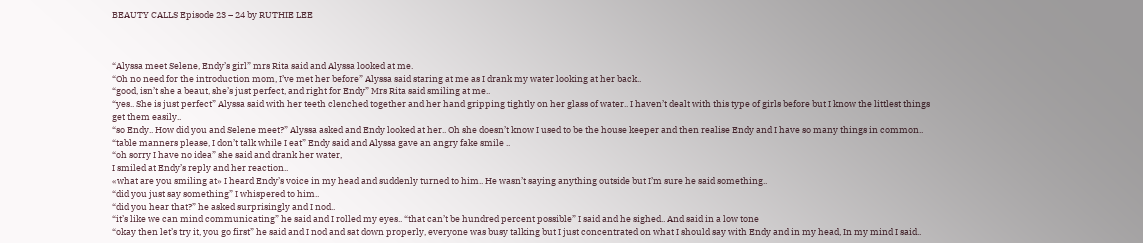BEAUTY CALLS Episode 23 – 24 by RUTHIE LEE



“Alyssa meet Selene, Endy’s girl” mrs Rita said and Alyssa looked at me.
“Oh no need for the introduction mom, I’ve met her before” Alyssa said staring at me as I drank my water looking at her back..
“good, isn’t she a beaut, she’s just perfect, and right for Endy” Mrs Rita said smiling at me..
“yes.. She is just perfect” Alyssa said with her teeth clenched together and her hand gripping tightly on her glass of water.. I haven’t dealt with this type of girls before but I know the littlest things get them easily..
“so Endy.. How did you and Selene meet?” Alyssa asked and Endy looked at her.. Oh she doesn’t know I used to be the house keeper and then realise Endy and I have so many things in common..
“table manners please, I don’t talk while I eat” Endy said and Alyssa gave an angry fake smile ..
“oh sorry I have no idea” she said and drank her water,
I smiled at Endy’s reply and her reaction..
«what are you smiling at» I heard Endy’s voice in my head and suddenly turned to him.. He wasn’t saying anything outside but I’m sure he said something..
“did you just say something” I whispered to him..
“did you hear that?” he asked surprisingly and I nod..
“it’s like we can mind communicating” he said and I rolled my eyes.. “that can’t be hundred percent possible” I said and he sighed.. And said in a low tone
“okay then let’s try it, you go first” he said and I nod and sat down properly, everyone was busy talking but I just concentrated on what I should say with Endy and in my head, In my mind I said..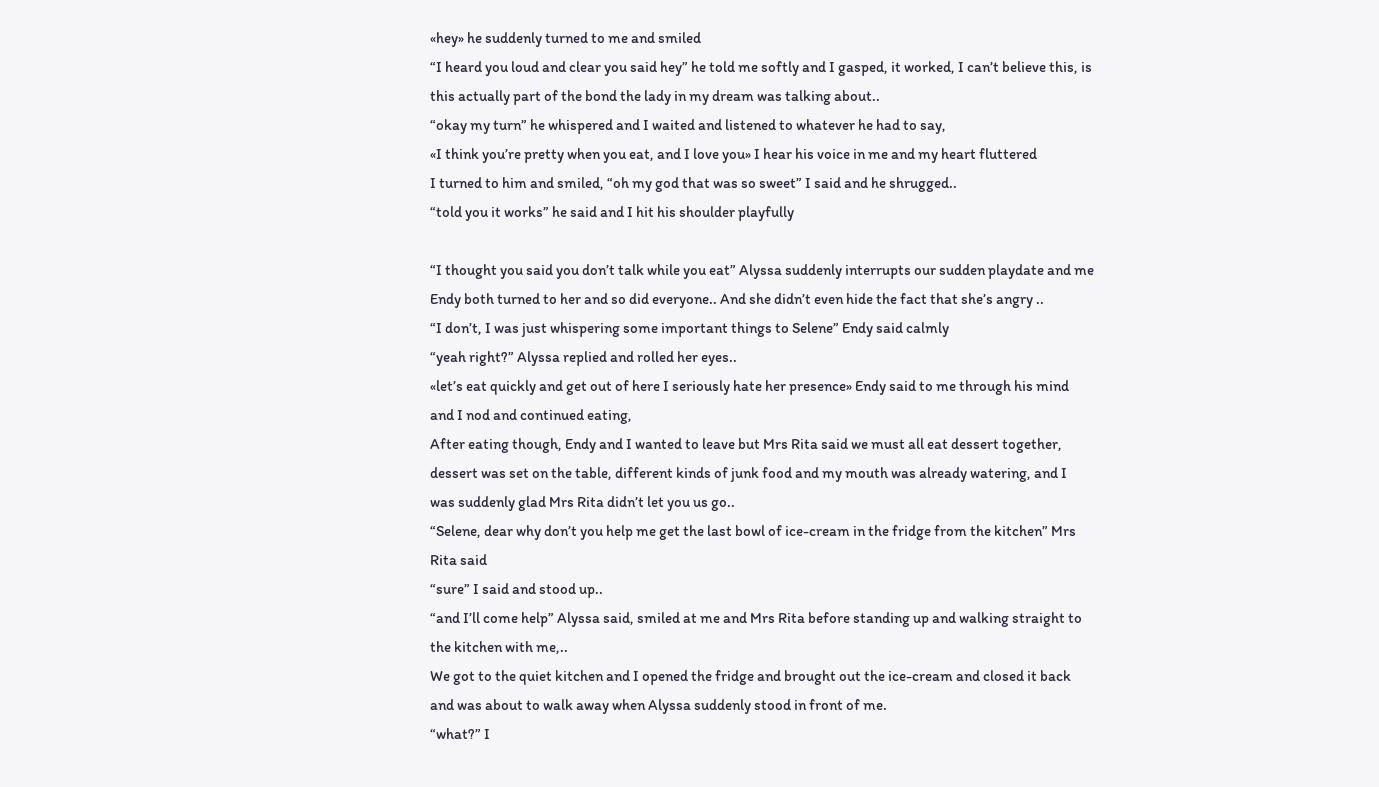«hey» he suddenly turned to me and smiled
“I heard you loud and clear you said hey” he told me softly and I gasped, it worked, I can’t believe this, is this actually part of the bond the lady in my dream was talking about..
“okay my turn” he whispered and I waited and listened to whatever he had to say,
«I think you’re pretty when you eat, and I love you» I hear his voice in me and my heart fluttered
I turned to him and smiled, “oh my god that was so sweet” I said and he shrugged..
“told you it works” he said and I hit his shoulder playfully

“I thought you said you don’t talk while you eat” Alyssa suddenly interrupts our sudden playdate and me Endy both turned to her and so did everyone.. And she didn’t even hide the fact that she’s angry ..
“I don’t, I was just whispering some important things to Selene” Endy said calmly
“yeah right?” Alyssa replied and rolled her eyes..
«let’s eat quickly and get out of here I seriously hate her presence» Endy said to me through his mind and I nod and continued eating,
After eating though, Endy and I wanted to leave but Mrs Rita said we must all eat dessert together, dessert was set on the table, different kinds of junk food and my mouth was already watering, and I was suddenly glad Mrs Rita didn’t let you us go..
“Selene, dear why don’t you help me get the last bowl of ice-cream in the fridge from the kitchen” Mrs Rita said
“sure” I said and stood up..
“and I’ll come help” Alyssa said, smiled at me and Mrs Rita before standing up and walking straight to the kitchen with me,..
We got to the quiet kitchen and I opened the fridge and brought out the ice-cream and closed it back and was about to walk away when Alyssa suddenly stood in front of me.
“what?” I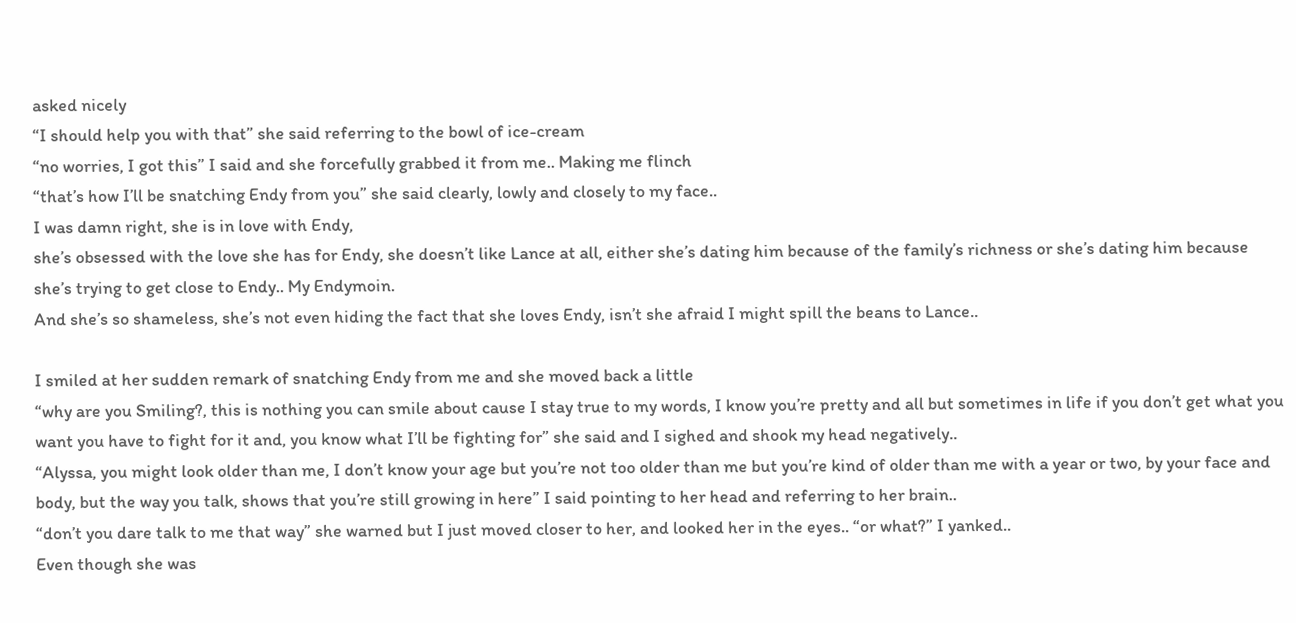asked nicely
“I should help you with that” she said referring to the bowl of ice-cream
“no worries, I got this” I said and she forcefully grabbed it from me.. Making me flinch
“that’s how I’ll be snatching Endy from you” she said clearly, lowly and closely to my face..
I was damn right, she is in love with Endy,
she’s obsessed with the love she has for Endy, she doesn’t like Lance at all, either she’s dating him because of the family’s richness or she’s dating him because she’s trying to get close to Endy.. My Endymoin.
And she’s so shameless, she’s not even hiding the fact that she loves Endy, isn’t she afraid I might spill the beans to Lance..

I smiled at her sudden remark of snatching Endy from me and she moved back a little
“why are you Smiling?, this is nothing you can smile about cause I stay true to my words, I know you’re pretty and all but sometimes in life if you don’t get what you want you have to fight for it and, you know what I’ll be fighting for” she said and I sighed and shook my head negatively..
“Alyssa, you might look older than me, I don’t know your age but you’re not too older than me but you’re kind of older than me with a year or two, by your face and body, but the way you talk, shows that you’re still growing in here” I said pointing to her head and referring to her brain..
“don’t you dare talk to me that way” she warned but I just moved closer to her, and looked her in the eyes.. “or what?” I yanked..
Even though she was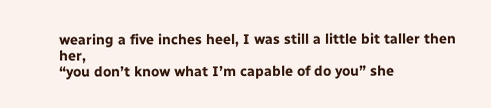wearing a five inches heel, I was still a little bit taller then her,
“you don’t know what I’m capable of do you” she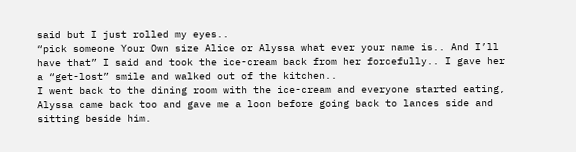said but I just rolled my eyes..
“pick someone Your Own size Alice or Alyssa what ever your name is.. And I’ll have that” I said and took the ice-cream back from her forcefully.. I gave her a “get-lost” smile and walked out of the kitchen..
I went back to the dining room with the ice-cream and everyone started eating, Alyssa came back too and gave me a loon before going back to lances side and sitting beside him.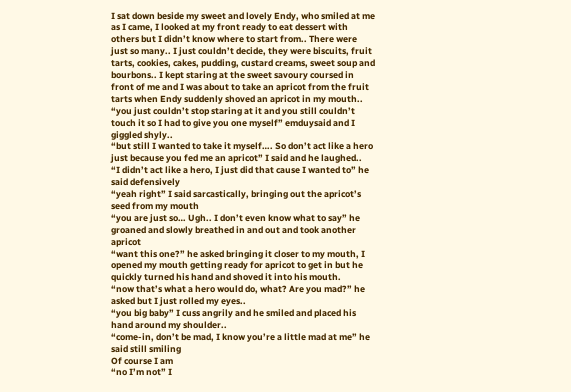I sat down beside my sweet and lovely Endy, who smiled at me as I came, I looked at my front ready to eat dessert with others but I didn’t know where to start from.. There were just so many.. I just couldn’t decide, they were biscuits, fruit tarts, cookies, cakes, pudding, custard creams, sweet soup and bourbons.. I kept staring at the sweet savoury coursed in front of me and I was about to take an apricot from the fruit tarts when Endy suddenly shoved an apricot in my mouth..
“you just couldn’t stop staring at it and you still couldn’t touch it so I had to give you one myself” emduysaid and I giggled shyly..
“but still I wanted to take it myself…. So don’t act like a hero just because you fed me an apricot” I said and he laughed..
“I didn’t act like a hero, I just did that cause I wanted to” he said defensively
“yeah right” I said sarcastically, bringing out the apricot’s seed from my mouth
“you are just so… Ugh.. I don’t even know what to say” he groaned and slowly breathed in and out and took another apricot
“want this one?” he asked bringing it closer to my mouth, I opened my mouth getting ready for apricot to get in but he quickly turned his hand and shoved it into his mouth.
“now that’s what a hero would do, what? Are you mad?” he asked but I just rolled my eyes..
“you big baby” I cuss angrily and he smiled and placed his hand around my shoulder..
“come-in, don’t be mad, I know you’re a little mad at me” he said still smiling
Of course I am
“no I’m not” I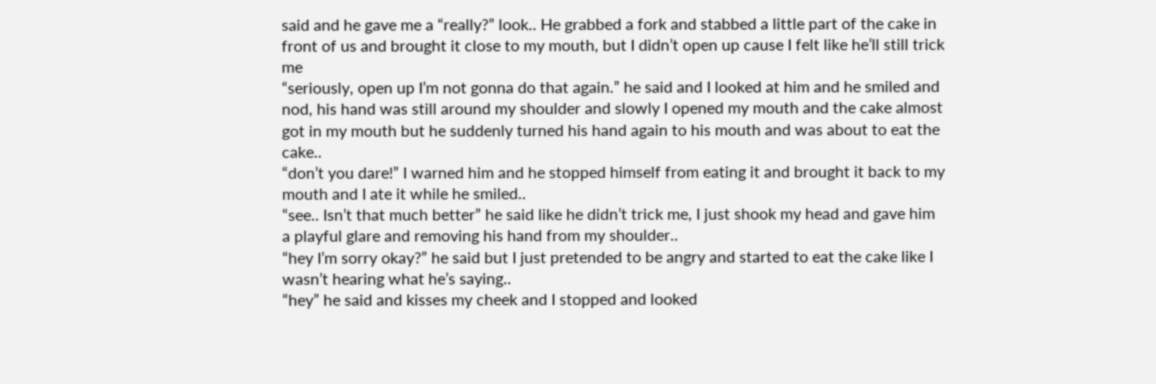said and he gave me a “really?” look.. He grabbed a fork and stabbed a little part of the cake in front of us and brought it close to my mouth, but I didn’t open up cause I felt like he’ll still trick me
“seriously, open up I’m not gonna do that again.” he said and I looked at him and he smiled and nod, his hand was still around my shoulder and slowly I opened my mouth and the cake almost got in my mouth but he suddenly turned his hand again to his mouth and was about to eat the cake..
“don’t you dare!” I warned him and he stopped himself from eating it and brought it back to my mouth and I ate it while he smiled..
“see.. Isn’t that much better” he said like he didn’t trick me, I just shook my head and gave him a playful glare and removing his hand from my shoulder..
“hey I’m sorry okay?” he said but I just pretended to be angry and started to eat the cake like I wasn’t hearing what he’s saying..
“hey” he said and kisses my cheek and I stopped and looked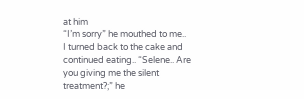at him
“I’m sorry” he mouthed to me..
I turned back to the cake and continued eating.. “Selene.. Are you giving me the silent treatment?;” he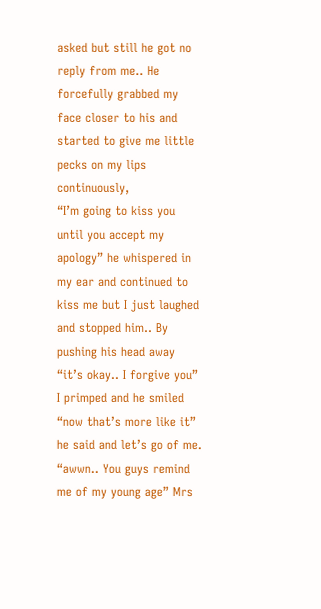asked but still he got no reply from me.. He forcefully grabbed my face closer to his and started to give me little pecks on my lips continuously,
“I’m going to kiss you until you accept my apology” he whispered in my ear and continued to kiss me but I just laughed and stopped him.. By pushing his head away
“it’s okay.. I forgive you” I primped and he smiled
“now that’s more like it” he said and let’s go of me.
“awwn.. You guys remind me of my young age” Mrs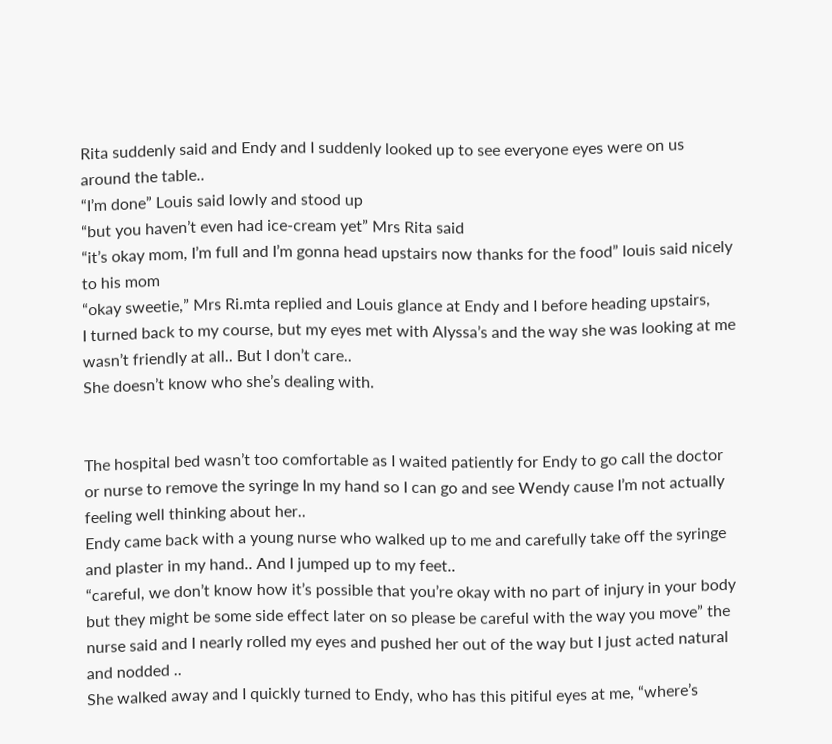Rita suddenly said and Endy and I suddenly looked up to see everyone eyes were on us around the table..
“I’m done” Louis said lowly and stood up
“but you haven’t even had ice-cream yet” Mrs Rita said
“it’s okay mom, I’m full and I’m gonna head upstairs now thanks for the food” louis said nicely to his mom
“okay sweetie,” Mrs Ri.mta replied and Louis glance at Endy and I before heading upstairs,
I turned back to my course, but my eyes met with Alyssa’s and the way she was looking at me wasn’t friendly at all.. But I don’t care..
She doesn’t know who she’s dealing with.


The hospital bed wasn’t too comfortable as I waited patiently for Endy to go call the doctor or nurse to remove the syringe In my hand so I can go and see Wendy cause I’m not actually feeling well thinking about her..
Endy came back with a young nurse who walked up to me and carefully take off the syringe and plaster in my hand.. And I jumped up to my feet..
“careful, we don’t know how it’s possible that you’re okay with no part of injury in your body but they might be some side effect later on so please be careful with the way you move” the nurse said and I nearly rolled my eyes and pushed her out of the way but I just acted natural and nodded ..
She walked away and I quickly turned to Endy, who has this pitiful eyes at me, “where’s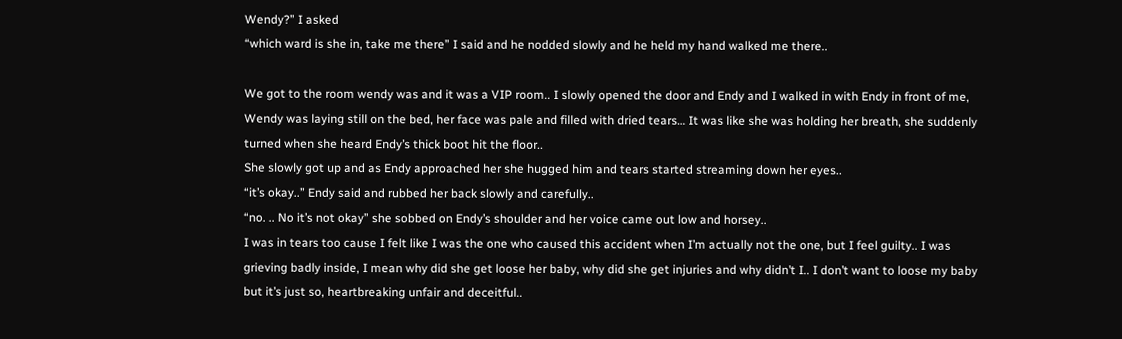Wendy?” I asked
“which ward is she in, take me there” I said and he nodded slowly and he held my hand walked me there..

We got to the room wendy was and it was a VIP room.. I slowly opened the door and Endy and I walked in with Endy in front of me, Wendy was laying still on the bed, her face was pale and filled with dried tears… It was like she was holding her breath, she suddenly turned when she heard Endy’s thick boot hit the floor..
She slowly got up and as Endy approached her she hugged him and tears started streaming down her eyes..
“it’s okay..” Endy said and rubbed her back slowly and carefully..
“no. .. No it’s not okay” she sobbed on Endy’s shoulder and her voice came out low and horsey..
I was in tears too cause I felt like I was the one who caused this accident when I’m actually not the one, but I feel guilty.. I was grieving badly inside, I mean why did she get loose her baby, why did she get injuries and why didn’t I.. I don’t want to loose my baby but it’s just so, heartbreaking unfair and deceitful..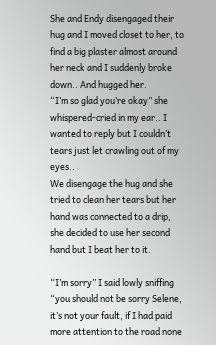She and Endy disengaged their hug and I moved closet to her, to find a big plaster almost around her neck and I suddenly broke down.. And hugged her.
“I’m so glad you’re okay” she whispered-cried in my ear.. I wanted to reply but I couldn’t tears just let crawling out of my eyes..
We disengage the hug and she tried to clean her tears but her hand was connected to a drip, she decided to use her second hand but I beat her to it.

“I’m sorry” I said lowly sniffing
“you should not be sorry Selene, it’s not your fault, if I had paid more attention to the road none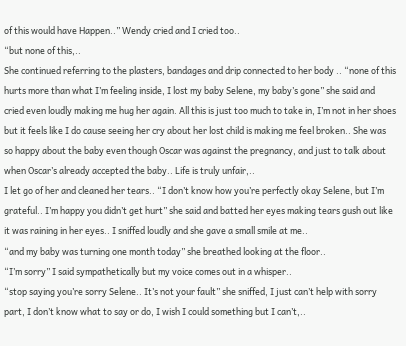of this would have Happen..” Wendy cried and I cried too..
“but none of this,..
She continued referring to the plasters, bandages and drip connected to her body .. “none of this hurts more than what I’m feeling inside, I lost my baby Selene, my baby’s gone” she said and cried even loudly making me hug her again. All this is just too much to take in, I’m not in her shoes but it feels like I do cause seeing her cry about her lost child is making me feel broken.. She was so happy about the baby even though Oscar was against the pregnancy, and just to talk about when Oscar’s already accepted the baby.. Life is truly unfair,..
I let go of her and cleaned her tears.. “I don’t know how you’re perfectly okay Selene, but I’m grateful.. I’m happy you didn’t get hurt” she said and batted her eyes making tears gush out like it was raining in her eyes.. I sniffed loudly and she gave a small smile at me..
“and my baby was turning one month today” she breathed looking at the floor..
“I’m sorry” I said sympathetically but my voice comes out in a whisper..
“stop saying you’re sorry Selene.. It’s not your fault” she sniffed, I just can’t help with sorry part, I don’t know what to say or do, I wish I could something but I can’t,..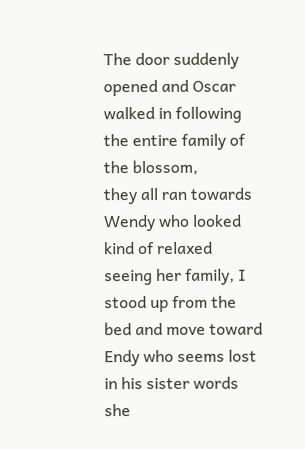The door suddenly opened and Oscar walked in following the entire family of the blossom,
they all ran towards Wendy who looked kind of relaxed seeing her family, I stood up from the bed and move toward Endy who seems lost in his sister words she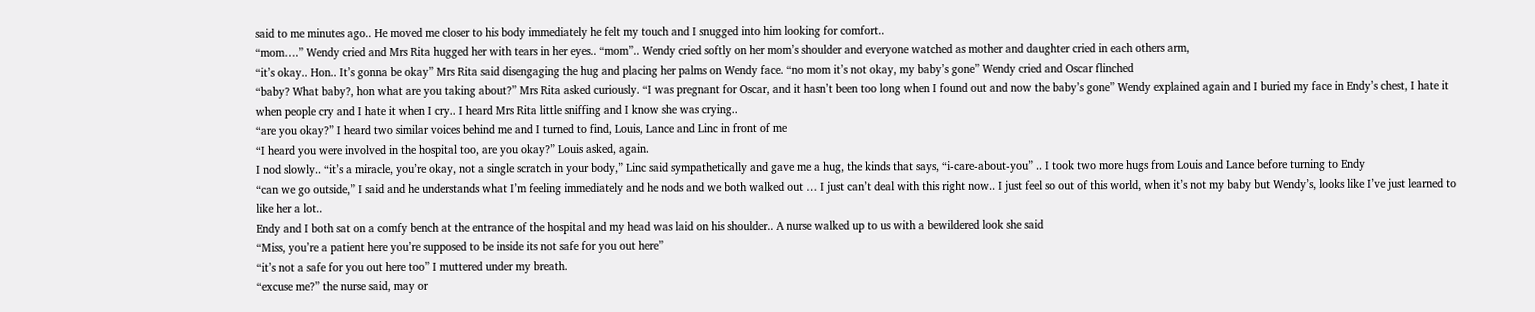said to me minutes ago.. He moved me closer to his body immediately he felt my touch and I snugged into him looking for comfort..
“mom….” Wendy cried and Mrs Rita hugged her with tears in her eyes.. “mom”.. Wendy cried softly on her mom’s shoulder and everyone watched as mother and daughter cried in each others arm,
“it’s okay.. Hon.. It’s gonna be okay” Mrs Rita said disengaging the hug and placing her palms on Wendy face. “no mom it’s not okay, my baby’s gone” Wendy cried and Oscar flinched
“baby? What baby?, hon what are you taking about?” Mrs Rita asked curiously. “I was pregnant for Oscar, and it hasn’t been too long when I found out and now the baby’s gone” Wendy explained again and I buried my face in Endy’s chest, I hate it when people cry and I hate it when I cry.. I heard Mrs Rita little sniffing and I know she was crying..
“are you okay?” I heard two similar voices behind me and I turned to find, Louis, Lance and Linc in front of me
“I heard you were involved in the hospital too, are you okay?” Louis asked, again.
I nod slowly.. “it’s a miracle, you’re okay, not a single scratch in your body,” Linc said sympathetically and gave me a hug, the kinds that says, “i-care-about-you” .. I took two more hugs from Louis and Lance before turning to Endy
“can we go outside,” I said and he understands what I’m feeling immediately and he nods and we both walked out … I just can’t deal with this right now.. I just feel so out of this world, when it’s not my baby but Wendy’s, looks like I’ve just learned to like her a lot..
Endy and I both sat on a comfy bench at the entrance of the hospital and my head was laid on his shoulder.. A nurse walked up to us with a bewildered look she said
“Miss, you’re a patient here you’re supposed to be inside its not safe for you out here”
“it’s not a safe for you out here too” I muttered under my breath.
“excuse me?” the nurse said, may or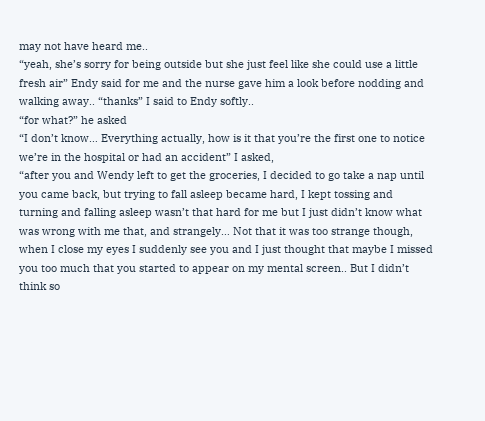may not have heard me..
“yeah, she’s sorry for being outside but she just feel like she could use a little fresh air” Endy said for me and the nurse gave him a look before nodding and walking away.. “thanks” I said to Endy softly..
“for what?” he asked
“I don’t know… Everything actually, how is it that you’re the first one to notice we’re in the hospital or had an accident” I asked,
“after you and Wendy left to get the groceries, I decided to go take a nap until you came back, but trying to fall asleep became hard, I kept tossing and turning and falling asleep wasn’t that hard for me but I just didn’t know what was wrong with me that, and strangely… Not that it was too strange though, when I close my eyes I suddenly see you and I just thought that maybe I missed you too much that you started to appear on my mental screen.. But I didn’t think so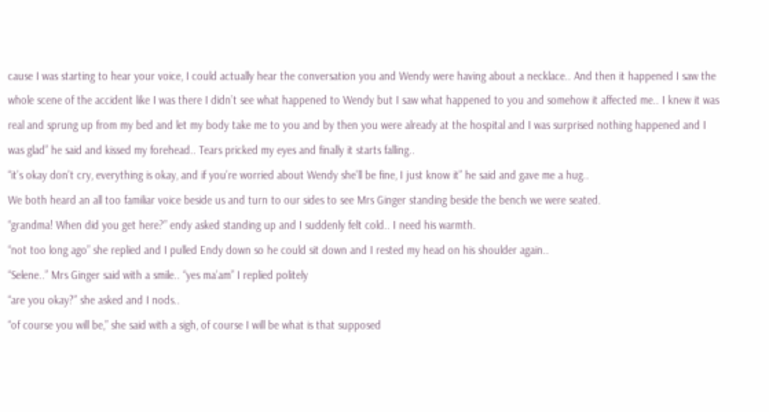cause I was starting to hear your voice, I could actually hear the conversation you and Wendy were having about a necklace.. And then it happened I saw the whole scene of the accident like I was there I didn’t see what happened to Wendy but I saw what happened to you and somehow it affected me.. I knew it was real and sprung up from my bed and let my body take me to you and by then you were already at the hospital and I was surprised nothing happened and I was glad” he said and kissed my forehead.. Tears pricked my eyes and finally it starts falling..
“it’s okay don’t cry, everything is okay, and if you’re worried about Wendy she’ll be fine, I just know it” he said and gave me a hug..
We both heard an all too familiar voice beside us and turn to our sides to see Mrs Ginger standing beside the bench we were seated.
“grandma! When did you get here?” endy asked standing up and I suddenly felt cold.. I need his warmth.
“not too long ago” she replied and I pulled Endy down so he could sit down and I rested my head on his shoulder again..
“Selene..” Mrs Ginger said with a smile.. “yes ma’am” I replied politely
“are you okay?” she asked and I nods..
“of course you will be,” she said with a sigh, of course I will be what is that supposed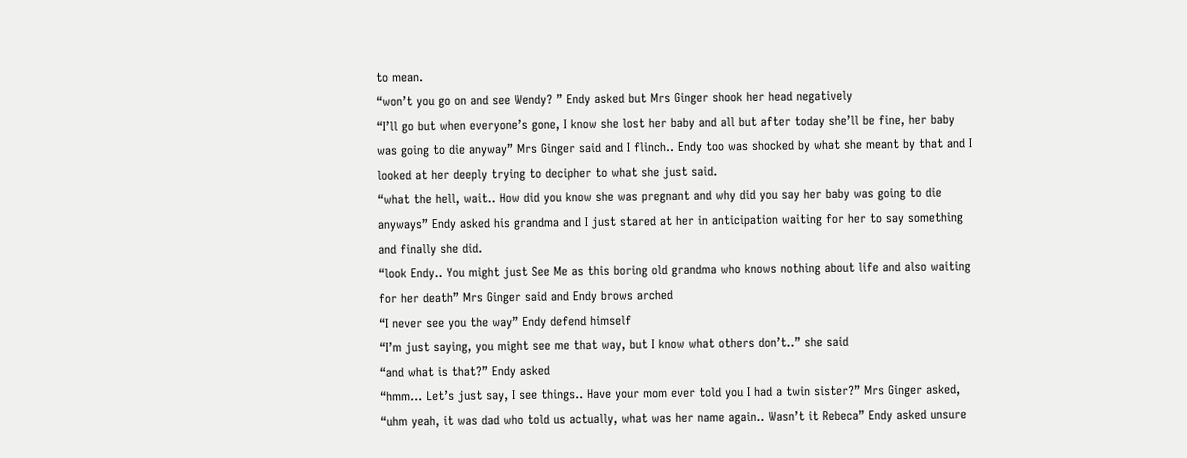to mean.
“won’t you go on and see Wendy? ” Endy asked but Mrs Ginger shook her head negatively
“I’ll go but when everyone’s gone, I know she lost her baby and all but after today she’ll be fine, her baby was going to die anyway” Mrs Ginger said and I flinch.. Endy too was shocked by what she meant by that and I looked at her deeply trying to decipher to what she just said.
“what the hell, wait.. How did you know she was pregnant and why did you say her baby was going to die anyways” Endy asked his grandma and I just stared at her in anticipation waiting for her to say something and finally she did.
“look Endy.. You might just See Me as this boring old grandma who knows nothing about life and also waiting for her death” Mrs Ginger said and Endy brows arched
“I never see you the way” Endy defend himself
“I’m just saying, you might see me that way, but I know what others don’t..” she said
“and what is that?” Endy asked
“hmm… Let’s just say, I see things.. Have your mom ever told you I had a twin sister?” Mrs Ginger asked,
“uhm yeah, it was dad who told us actually, what was her name again.. Wasn’t it Rebeca” Endy asked unsure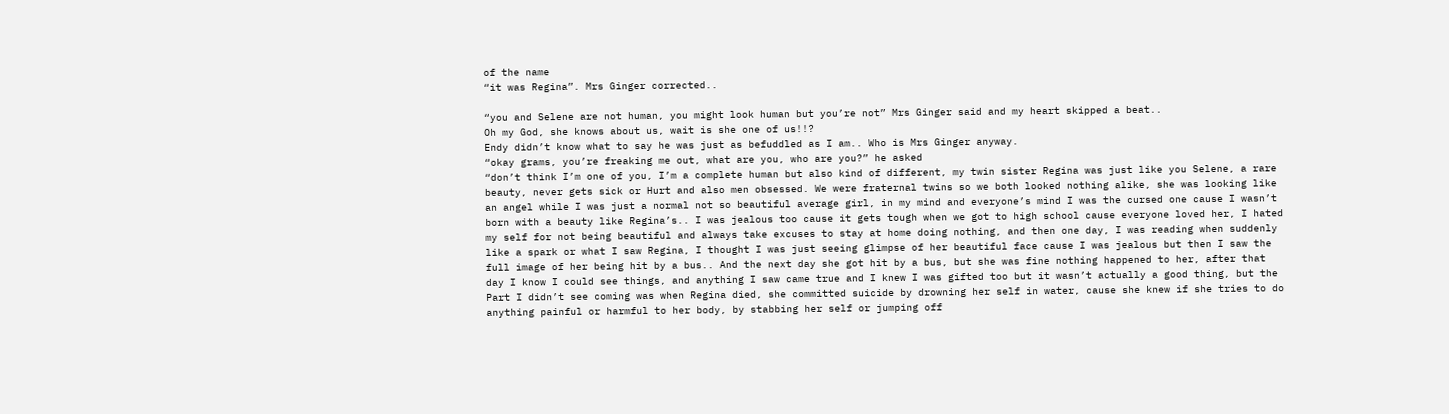of the name
“it was Regina”. Mrs Ginger corrected..

“you and Selene are not human, you might look human but you’re not” Mrs Ginger said and my heart skipped a beat..
Oh my God, she knows about us, wait is she one of us!!?
Endy didn’t know what to say he was just as befuddled as I am.. Who is Mrs Ginger anyway.
“okay grams, you’re freaking me out, what are you, who are you?” he asked
“don’t think I’m one of you, I’m a complete human but also kind of different, my twin sister Regina was just like you Selene, a rare beauty, never gets sick or Hurt and also men obsessed. We were fraternal twins so we both looked nothing alike, she was looking like an angel while I was just a normal not so beautiful average girl, in my mind and everyone’s mind I was the cursed one cause I wasn’t born with a beauty like Regina’s.. I was jealous too cause it gets tough when we got to high school cause everyone loved her, I hated my self for not being beautiful and always take excuses to stay at home doing nothing, and then one day, I was reading when suddenly like a spark or what I saw Regina, I thought I was just seeing glimpse of her beautiful face cause I was jealous but then I saw the full image of her being hit by a bus.. And the next day she got hit by a bus, but she was fine nothing happened to her, after that day I know I could see things, and anything I saw came true and I knew I was gifted too but it wasn’t actually a good thing, but the Part I didn’t see coming was when Regina died, she committed suicide by drowning her self in water, cause she knew if she tries to do anything painful or harmful to her body, by stabbing her self or jumping off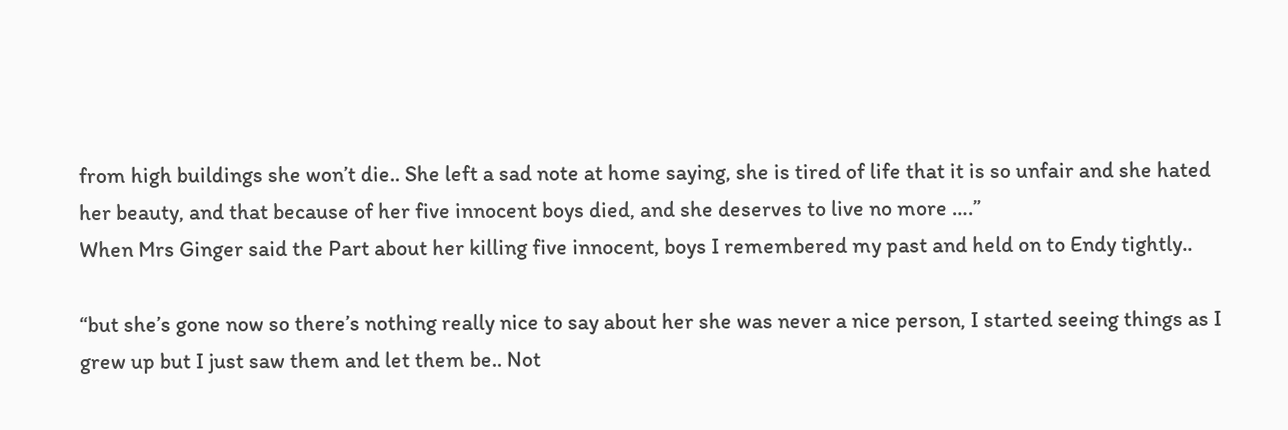from high buildings she won’t die.. She left a sad note at home saying, she is tired of life that it is so unfair and she hated her beauty, and that because of her five innocent boys died, and she deserves to live no more ….”
When Mrs Ginger said the Part about her killing five innocent, boys I remembered my past and held on to Endy tightly..

“but she’s gone now so there’s nothing really nice to say about her she was never a nice person, I started seeing things as I grew up but I just saw them and let them be.. Not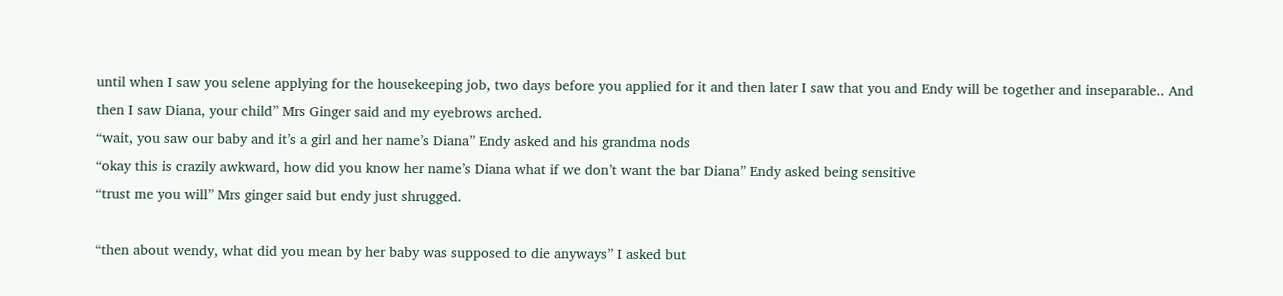until when I saw you selene applying for the housekeeping job, two days before you applied for it and then later I saw that you and Endy will be together and inseparable.. And then I saw Diana, your child” Mrs Ginger said and my eyebrows arched.
“wait, you saw our baby and it’s a girl and her name’s Diana” Endy asked and his grandma nods
“okay this is crazily awkward, how did you know her name’s Diana what if we don’t want the bar Diana” Endy asked being sensitive
“trust me you will” Mrs ginger said but endy just shrugged.

“then about wendy, what did you mean by her baby was supposed to die anyways” I asked but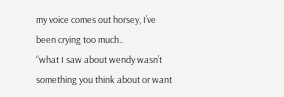my voice comes out horsey, I’ve been crying too much..
“what I saw about wendy wasn’t something you think about or want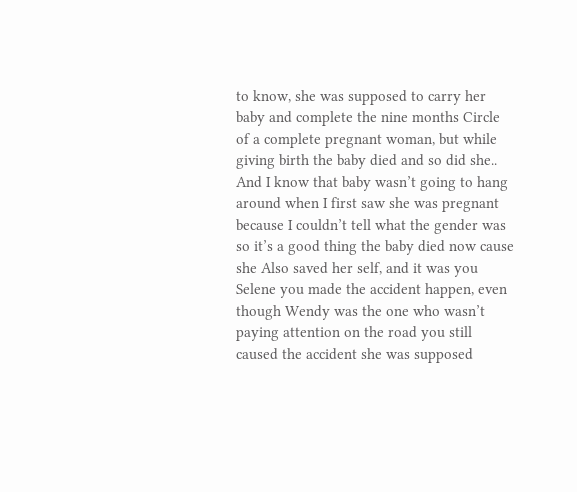to know, she was supposed to carry her baby and complete the nine months Circle of a complete pregnant woman, but while giving birth the baby died and so did she.. And I know that baby wasn’t going to hang around when I first saw she was pregnant because I couldn’t tell what the gender was so it’s a good thing the baby died now cause she Also saved her self, and it was you Selene you made the accident happen, even though Wendy was the one who wasn’t paying attention on the road you still caused the accident she was supposed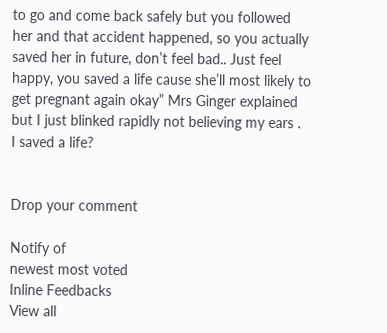to go and come back safely but you followed her and that accident happened, so you actually saved her in future, don’t feel bad.. Just feel happy, you saved a life cause she’ll most likely to get pregnant again okay” Mrs Ginger explained but I just blinked rapidly not believing my ears .
I saved a life?


Drop your comment

Notify of
newest most voted
Inline Feedbacks
View all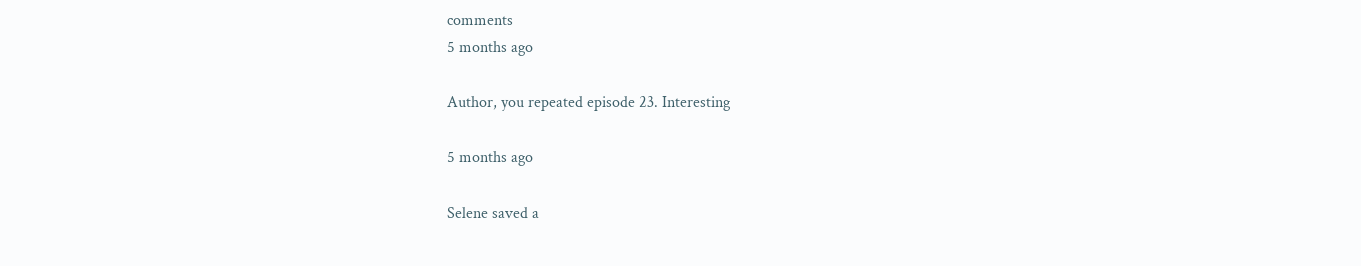comments
5 months ago

Author, you repeated episode 23. Interesting

5 months ago

Selene saved a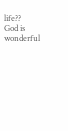life??
God is wonderful